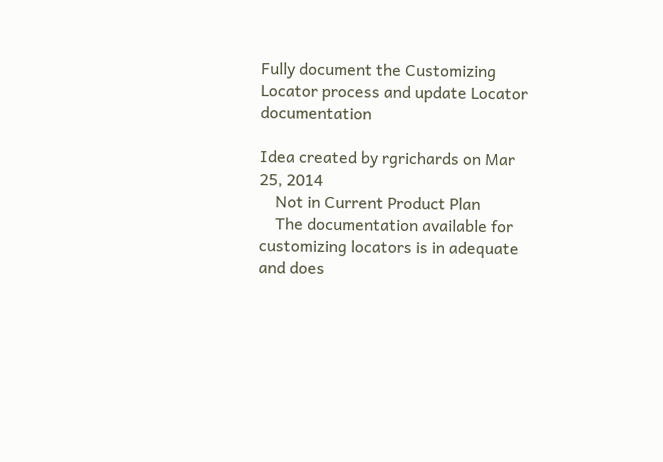Fully document the Customizing Locator process and update Locator documentation

Idea created by rgrichards on Mar 25, 2014
    Not in Current Product Plan
    The documentation available for customizing locators is in adequate and does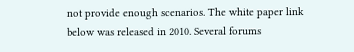not provide enough scenarios. The white paper link below was released in 2010. Several forums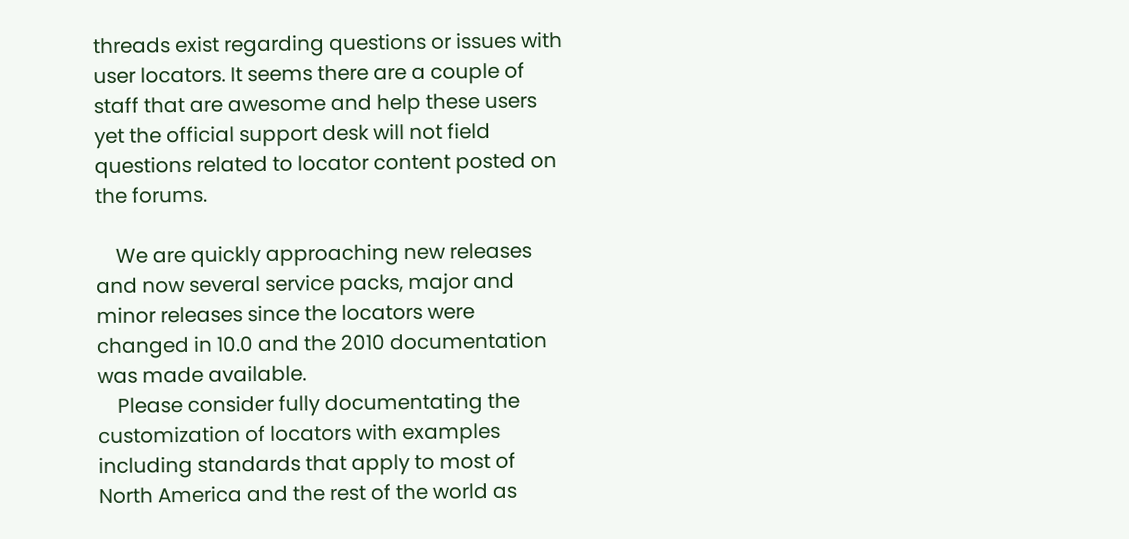threads exist regarding questions or issues with user locators. It seems there are a couple of staff that are awesome and help these users yet the official support desk will not field questions related to locator content posted on the forums.

    We are quickly approaching new releases and now several service packs, major and minor releases since the locators were changed in 10.0 and the 2010 documentation was made available.
    Please consider fully documentating the customization of locators with examples including standards that apply to most of North America and the rest of the world as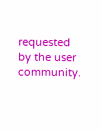requested by the user community.